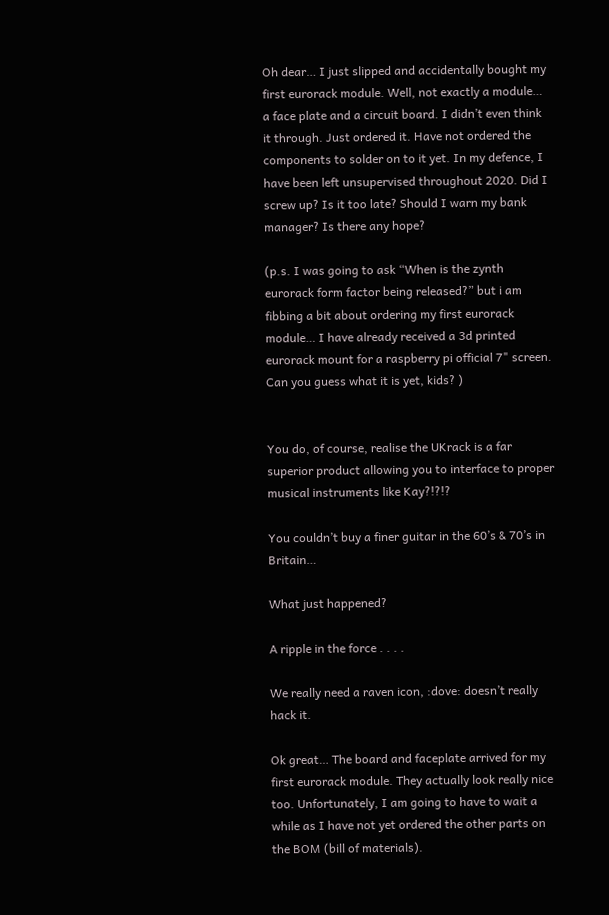Oh dear… I just slipped and accidentally bought my first eurorack module. Well, not exactly a module… a face plate and a circuit board. I didn’t even think it through. Just ordered it. Have not ordered the components to solder on to it yet. In my defence, I have been left unsupervised throughout 2020. Did I screw up? Is it too late? Should I warn my bank manager? Is there any hope?

(p.s. I was going to ask “When is the zynth eurorack form factor being released?” but i am fibbing a bit about ordering my first eurorack module… I have already received a 3d printed eurorack mount for a raspberry pi official 7" screen. Can you guess what it is yet, kids? )


You do, of course, realise the UKrack is a far superior product allowing you to interface to proper musical instruments like Kay?!?!?

You couldn’t buy a finer guitar in the 60’s & 70’s in Britain…

What just happened?

A ripple in the force . . . .

We really need a raven icon, :dove: doesn’t really hack it.

Ok great… The board and faceplate arrived for my first eurorack module. They actually look really nice too. Unfortunately, I am going to have to wait a while as I have not yet ordered the other parts on the BOM (bill of materials).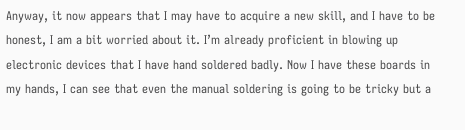Anyway, it now appears that I may have to acquire a new skill, and I have to be honest, I am a bit worried about it. I’m already proficient in blowing up electronic devices that I have hand soldered badly. Now I have these boards in my hands, I can see that even the manual soldering is going to be tricky but a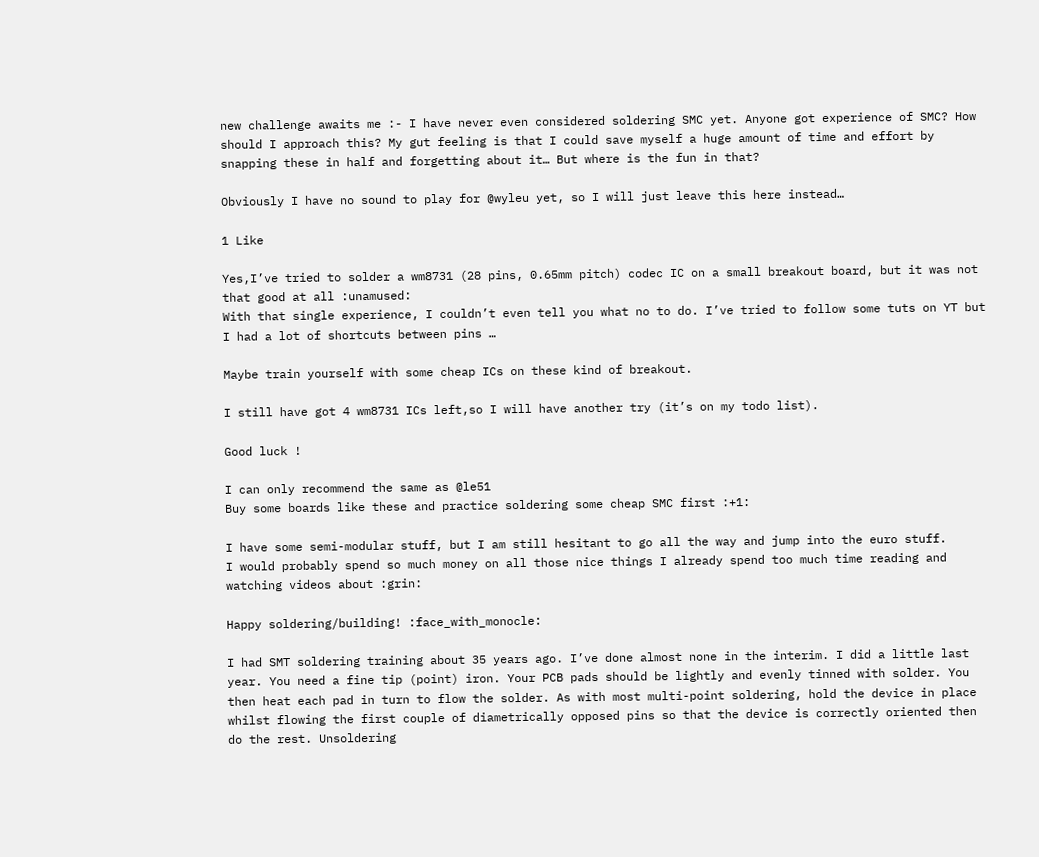new challenge awaits me :- I have never even considered soldering SMC yet. Anyone got experience of SMC? How should I approach this? My gut feeling is that I could save myself a huge amount of time and effort by snapping these in half and forgetting about it… But where is the fun in that?

Obviously I have no sound to play for @wyleu yet, so I will just leave this here instead…

1 Like

Yes,I’ve tried to solder a wm8731 (28 pins, 0.65mm pitch) codec IC on a small breakout board, but it was not that good at all :unamused:
With that single experience, I couldn’t even tell you what no to do. I’ve tried to follow some tuts on YT but I had a lot of shortcuts between pins …

Maybe train yourself with some cheap ICs on these kind of breakout.

I still have got 4 wm8731 ICs left,so I will have another try (it’s on my todo list).

Good luck !

I can only recommend the same as @le51
Buy some boards like these and practice soldering some cheap SMC first :+1:

I have some semi-modular stuff, but I am still hesitant to go all the way and jump into the euro stuff.
I would probably spend so much money on all those nice things I already spend too much time reading and watching videos about :grin:

Happy soldering/building! :face_with_monocle:

I had SMT soldering training about 35 years ago. I’ve done almost none in the interim. I did a little last year. You need a fine tip (point) iron. Your PCB pads should be lightly and evenly tinned with solder. You then heat each pad in turn to flow the solder. As with most multi-point soldering, hold the device in place whilst flowing the first couple of diametrically opposed pins so that the device is correctly oriented then do the rest. Unsoldering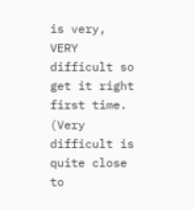is very, VERY difficult so get it right first time. (Very difficult is quite close to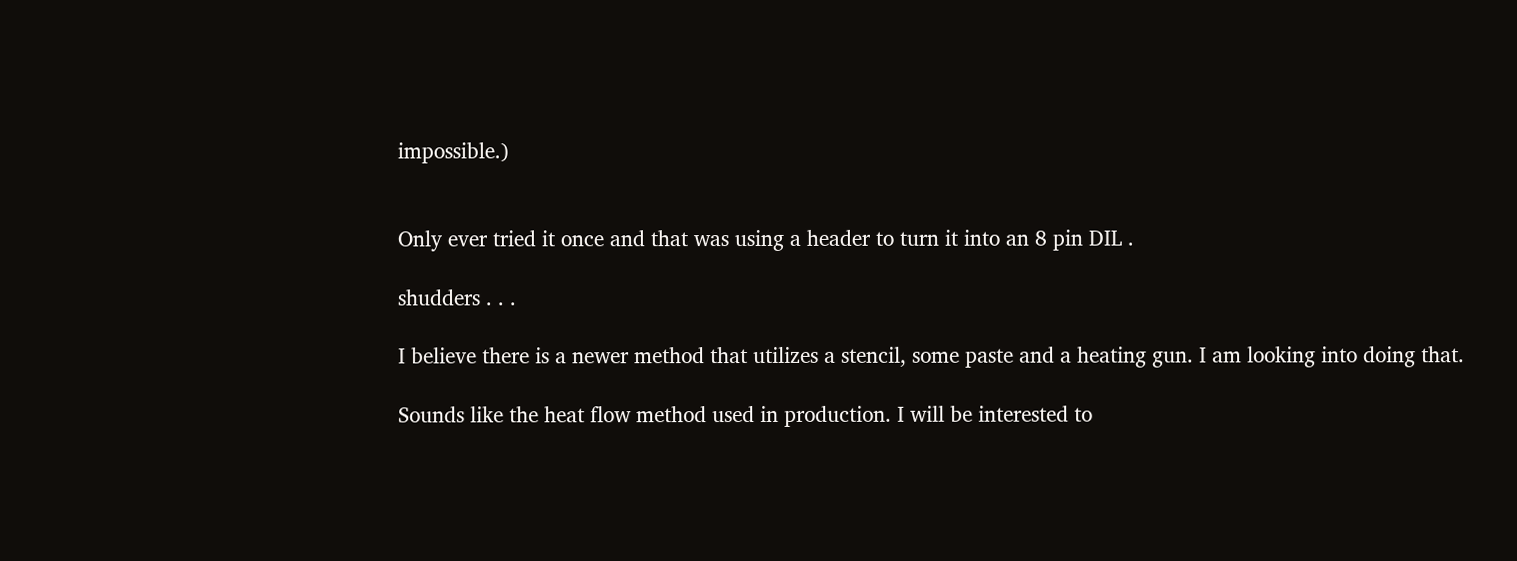impossible.)


Only ever tried it once and that was using a header to turn it into an 8 pin DIL .

shudders . . .

I believe there is a newer method that utilizes a stencil, some paste and a heating gun. I am looking into doing that.

Sounds like the heat flow method used in production. I will be interested to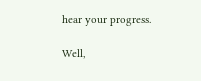hear your progress.

Well,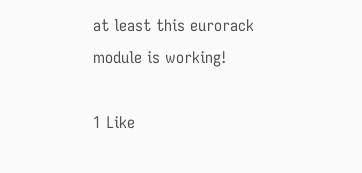at least this eurorack module is working!

1 Like